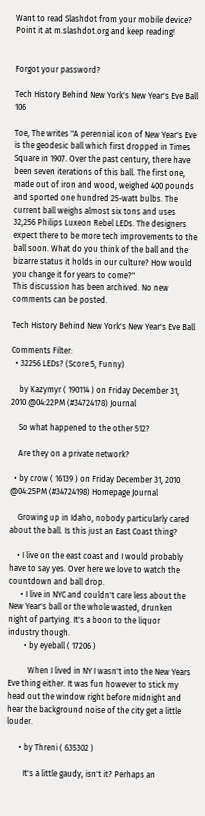Want to read Slashdot from your mobile device? Point it at m.slashdot.org and keep reading!


Forgot your password?

Tech History Behind New York's New Year's Eve Ball 106

Toe, The writes "A perennial icon of New Year's Eve is the geodesic ball which first dropped in Times Square in 1907. Over the past century, there have been seven iterations of this ball. The first one, made out of iron and wood, weighed 400 pounds and sported one hundred 25-watt bulbs. The current ball weighs almost six tons and uses 32,256 Philips Luxeon Rebel LEDs. The designers expect there to be more tech improvements to the ball soon. What do you think of the ball and the bizarre status it holds in our culture? How would you change it for years to come?"
This discussion has been archived. No new comments can be posted.

Tech History Behind New York's New Year's Eve Ball

Comments Filter:
  • 32256 LEDs? (Score:5, Funny)

    by Kazymyr ( 190114 ) on Friday December 31, 2010 @04:22PM (#34724178) Journal

    So what happened to the other 512?

    Are they on a private network?

  • by crow ( 16139 ) on Friday December 31, 2010 @04:25PM (#34724198) Homepage Journal

    Growing up in Idaho, nobody particularly cared about the ball. Is this just an East Coast thing?

    • I live on the east coast and I would probably have to say yes. Over here we love to watch the countdown and ball drop.
      • I live in NYC and couldn't care less about the New Year's ball or the whole wasted, drunken night of partying. It's a boon to the liquor industry though.
        • by eyeball ( 17206 )

          When I lived in NY I wasn't into the New Years Eve thing either. It was fun however to stick my head out the window right before midnight and hear the background noise of the city get a little louder.

      • by Threni ( 635302 )

        It's a little gaudy, isn't it? Perhaps an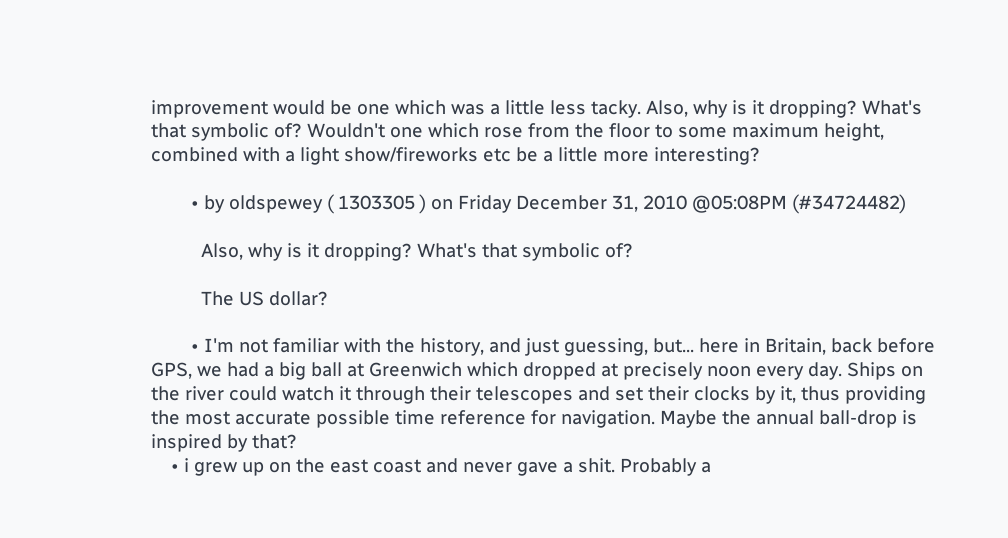improvement would be one which was a little less tacky. Also, why is it dropping? What's that symbolic of? Wouldn't one which rose from the floor to some maximum height, combined with a light show/fireworks etc be a little more interesting?

        • by oldspewey ( 1303305 ) on Friday December 31, 2010 @05:08PM (#34724482)

          Also, why is it dropping? What's that symbolic of?

          The US dollar?

        • I'm not familiar with the history, and just guessing, but... here in Britain, back before GPS, we had a big ball at Greenwich which dropped at precisely noon every day. Ships on the river could watch it through their telescopes and set their clocks by it, thus providing the most accurate possible time reference for navigation. Maybe the annual ball-drop is inspired by that?
    • i grew up on the east coast and never gave a shit. Probably a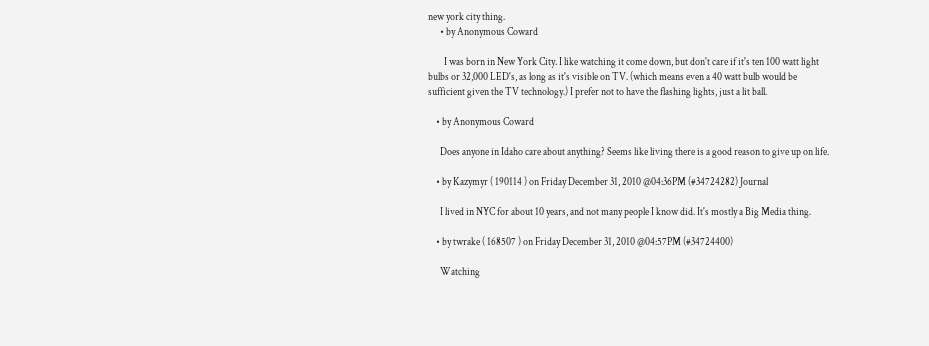new york city thing.
      • by Anonymous Coward

        I was born in New York City. I like watching it come down, but don't care if it's ten 100 watt light bulbs or 32,000 LED's, as long as it's visible on TV. (which means even a 40 watt bulb would be sufficient given the TV technology.) I prefer not to have the flashing lights, just a lit ball.

    • by Anonymous Coward

      Does anyone in Idaho care about anything? Seems like living there is a good reason to give up on life.

    • by Kazymyr ( 190114 ) on Friday December 31, 2010 @04:36PM (#34724282) Journal

      I lived in NYC for about 10 years, and not many people I know did. It's mostly a Big Media thing.

    • by twrake ( 168507 ) on Friday December 31, 2010 @04:57PM (#34724400)

      Watching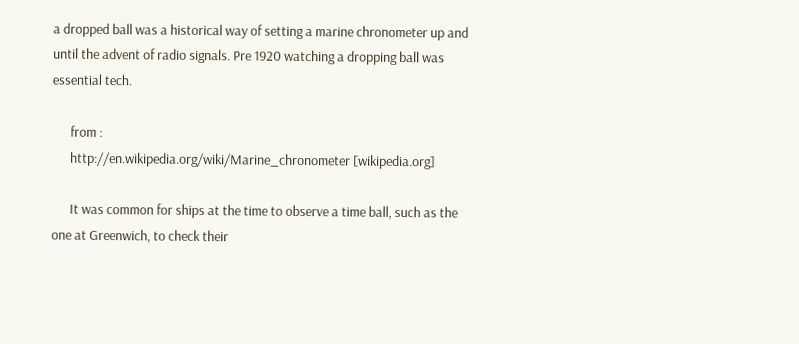a dropped ball was a historical way of setting a marine chronometer up and until the advent of radio signals. Pre 1920 watching a dropping ball was essential tech.

      from :
      http://en.wikipedia.org/wiki/Marine_chronometer [wikipedia.org]

      It was common for ships at the time to observe a time ball, such as the one at Greenwich, to check their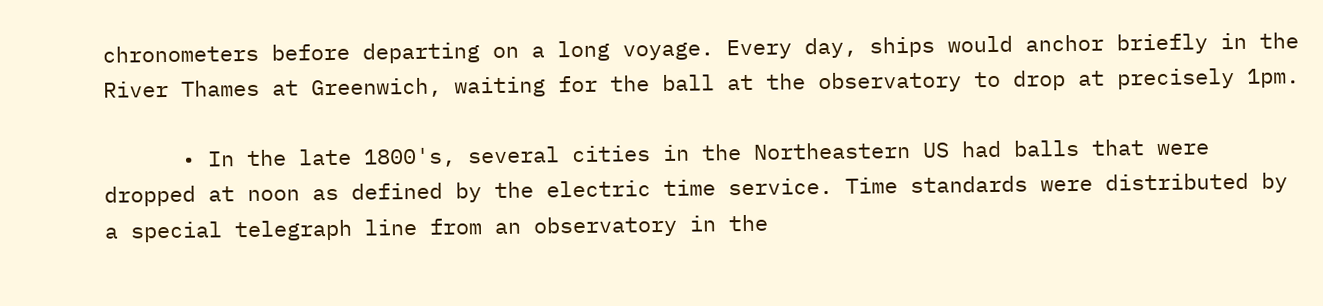chronometers before departing on a long voyage. Every day, ships would anchor briefly in the River Thames at Greenwich, waiting for the ball at the observatory to drop at precisely 1pm.

      • In the late 1800's, several cities in the Northeastern US had balls that were dropped at noon as defined by the electric time service. Time standards were distributed by a special telegraph line from an observatory in the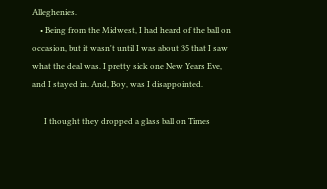Alleghenies.
    • Being from the Midwest, I had heard of the ball on occasion, but it wasn't until I was about 35 that I saw what the deal was. I pretty sick one New Years Eve, and I stayed in. And, Boy, was I disappointed.

      I thought they dropped a glass ball on Times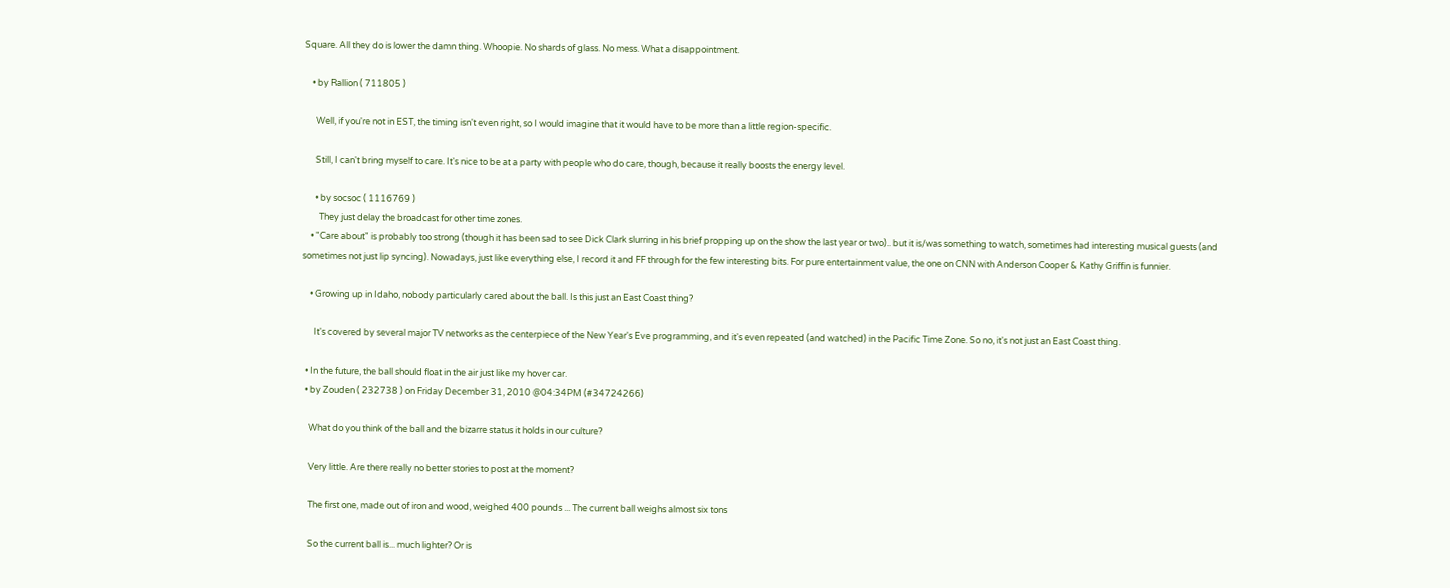Square. All they do is lower the damn thing. Whoopie. No shards of glass. No mess. What a disappointment.

    • by Rallion ( 711805 )

      Well, if you're not in EST, the timing isn't even right, so I would imagine that it would have to be more than a little region-specific.

      Still, I can't bring myself to care. It's nice to be at a party with people who do care, though, because it really boosts the energy level.

      • by socsoc ( 1116769 )
        They just delay the broadcast for other time zones.
    • "Care about" is probably too strong (though it has been sad to see Dick Clark slurring in his brief propping up on the show the last year or two).. but it is/was something to watch, sometimes had interesting musical guests (and sometimes not just lip syncing). Nowadays, just like everything else, I record it and FF through for the few interesting bits. For pure entertainment value, the one on CNN with Anderson Cooper & Kathy Griffin is funnier.

    • Growing up in Idaho, nobody particularly cared about the ball. Is this just an East Coast thing?

      It's covered by several major TV networks as the centerpiece of the New Year's Eve programming, and it's even repeated (and watched) in the Pacific Time Zone. So no, it's not just an East Coast thing.

  • In the future, the ball should float in the air just like my hover car.
  • by Zouden ( 232738 ) on Friday December 31, 2010 @04:34PM (#34724266)

    What do you think of the ball and the bizarre status it holds in our culture?

    Very little. Are there really no better stories to post at the moment?

    The first one, made out of iron and wood, weighed 400 pounds ... The current ball weighs almost six tons

    So the current ball is... much lighter? Or is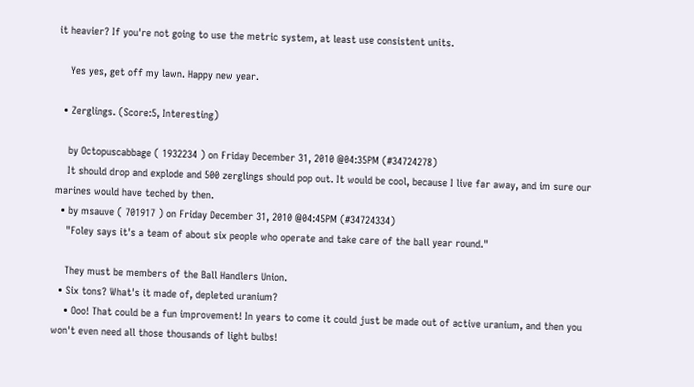it heavier? If you're not going to use the metric system, at least use consistent units.

    Yes yes, get off my lawn. Happy new year.

  • Zerglings. (Score:5, Interesting)

    by Octopuscabbage ( 1932234 ) on Friday December 31, 2010 @04:35PM (#34724278)
    It should drop and explode and 500 zerglings should pop out. It would be cool, because I live far away, and im sure our marines would have teched by then.
  • by msauve ( 701917 ) on Friday December 31, 2010 @04:45PM (#34724334)
    "Foley says it's a team of about six people who operate and take care of the ball year round."

    They must be members of the Ball Handlers Union.
  • Six tons? What's it made of, depleted uranium?
    • Ooo! That could be a fun improvement! In years to come it could just be made out of active uranium, and then you won't even need all those thousands of light bulbs!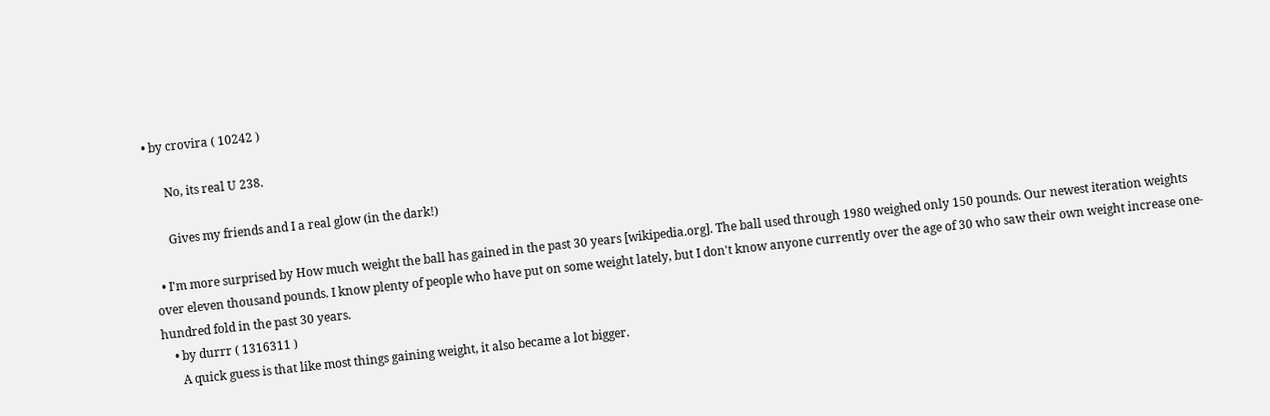• by crovira ( 10242 )

      No, its real U 238.

      Gives my friends and I a real glow (in the dark!)

  • I'm more surprised by How much weight the ball has gained in the past 30 years [wikipedia.org]. The ball used through 1980 weighed only 150 pounds. Our newest iteration weights over eleven thousand pounds. I know plenty of people who have put on some weight lately, but I don't know anyone currently over the age of 30 who saw their own weight increase one-hundred fold in the past 30 years.
    • by durrr ( 1316311 )
      A quick guess is that like most things gaining weight, it also became a lot bigger.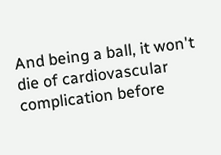And being a ball, it won't die of cardiovascular complication before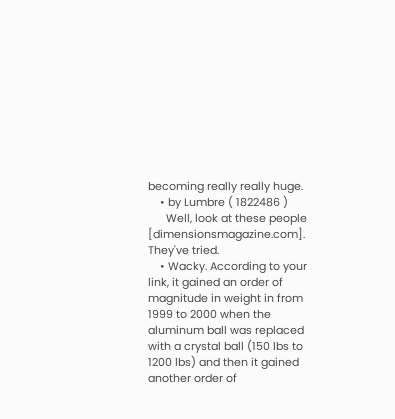becoming really really huge.
    • by Lumbre ( 1822486 )
      Well, look at these people [dimensionsmagazine.com]. They've tried.
    • Wacky. According to your link, it gained an order of magnitude in weight in from 1999 to 2000 when the aluminum ball was replaced with a crystal ball (150 lbs to 1200 lbs) and then it gained another order of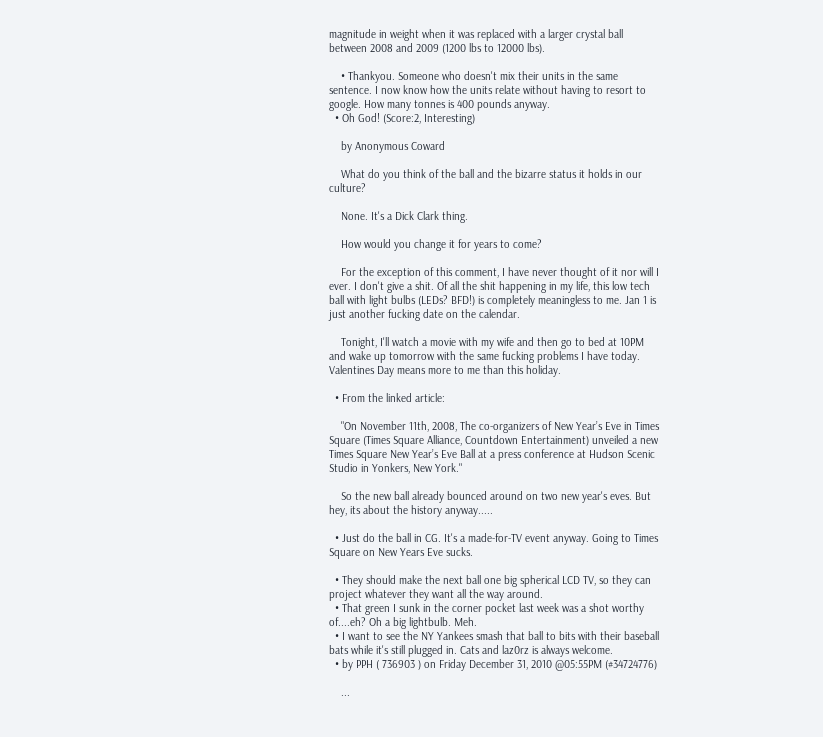magnitude in weight when it was replaced with a larger crystal ball between 2008 and 2009 (1200 lbs to 12000 lbs).

    • Thankyou. Someone who doesn't mix their units in the same sentence. I now know how the units relate without having to resort to google. How many tonnes is 400 pounds anyway.
  • Oh God! (Score:2, Interesting)

    by Anonymous Coward

    What do you think of the ball and the bizarre status it holds in our culture?

    None. It's a Dick Clark thing.

    How would you change it for years to come?

    For the exception of this comment, I have never thought of it nor will I ever. I don't give a shit. Of all the shit happening in my life, this low tech ball with light bulbs (LEDs? BFD!) is completely meaningless to me. Jan 1 is just another fucking date on the calendar.

    Tonight, I'll watch a movie with my wife and then go to bed at 10PM and wake up tomorrow with the same fucking problems I have today. Valentines Day means more to me than this holiday.

  • From the linked article:

    "On November 11th, 2008, The co-organizers of New Year’s Eve in Times Square (Times Square Alliance, Countdown Entertainment) unveiled a new Times Square New Year’s Eve Ball at a press conference at Hudson Scenic Studio in Yonkers, New York."

    So the new ball already bounced around on two new year's eves. But hey, its about the history anyway.....

  • Just do the ball in CG. It's a made-for-TV event anyway. Going to Times Square on New Years Eve sucks.

  • They should make the next ball one big spherical LCD TV, so they can project whatever they want all the way around.
  • That green I sunk in the corner pocket last week was a shot worthy of....eh? Oh a big lightbulb. Meh.
  • I want to see the NY Yankees smash that ball to bits with their baseball bats while it's still plugged in. Cats and laz0rz is always welcome.
  • by PPH ( 736903 ) on Friday December 31, 2010 @05:55PM (#34724776)

    ...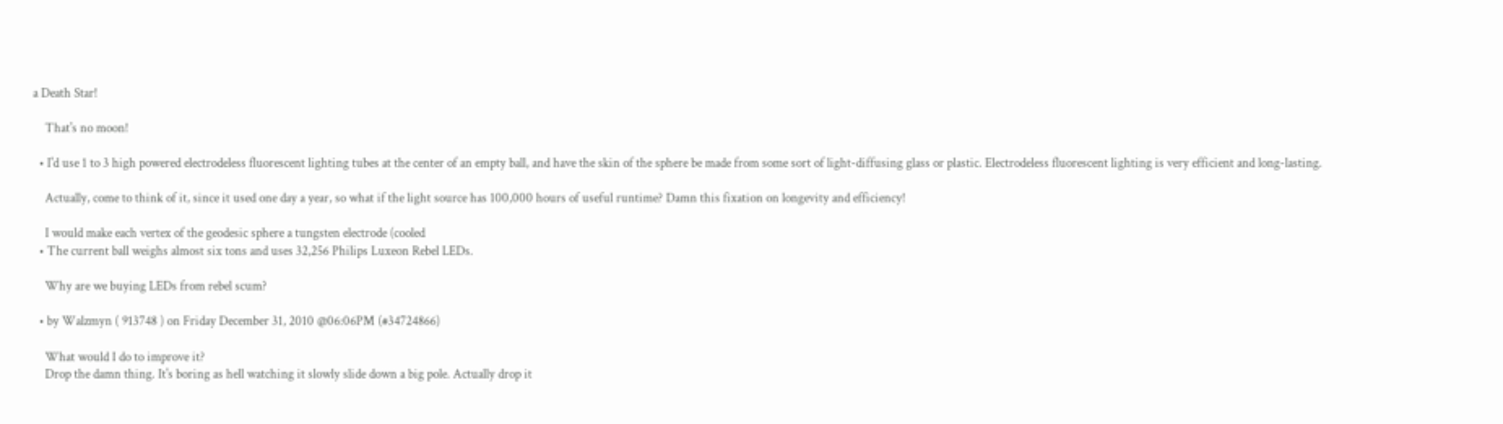a Death Star!

    That's no moon!

  • I'd use 1 to 3 high powered electrodeless fluorescent lighting tubes at the center of an empty ball, and have the skin of the sphere be made from some sort of light-diffusing glass or plastic. Electrodeless fluorescent lighting is very efficient and long-lasting.

    Actually, come to think of it, since it used one day a year, so what if the light source has 100,000 hours of useful runtime? Damn this fixation on longevity and efficiency!

    I would make each vertex of the geodesic sphere a tungsten electrode (cooled
  • The current ball weighs almost six tons and uses 32,256 Philips Luxeon Rebel LEDs.

    Why are we buying LEDs from rebel scum?

  • by Walzmyn ( 913748 ) on Friday December 31, 2010 @06:06PM (#34724866)

    What would I do to improve it?
    Drop the damn thing. It's boring as hell watching it slowly slide down a big pole. Actually drop it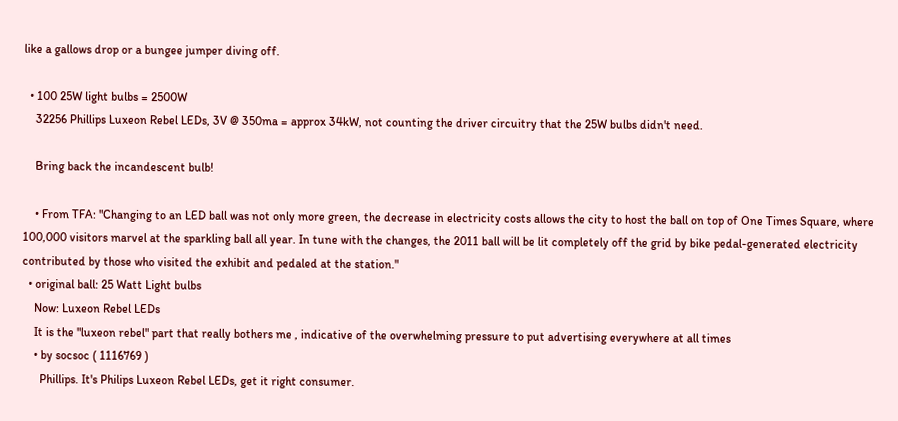like a gallows drop or a bungee jumper diving off.

  • 100 25W light bulbs = 2500W
    32256 Phillips Luxeon Rebel LEDs, 3V @ 350ma = approx 34kW, not counting the driver circuitry that the 25W bulbs didn't need.

    Bring back the incandescent bulb!

    • From TFA: "Changing to an LED ball was not only more green, the decrease in electricity costs allows the city to host the ball on top of One Times Square, where 100,000 visitors marvel at the sparkling ball all year. In tune with the changes, the 2011 ball will be lit completely off the grid by bike pedal-generated electricity contributed by those who visited the exhibit and pedaled at the station."
  • original ball: 25 Watt Light bulbs
    Now: Luxeon Rebel LEDs
    It is the "luxeon rebel" part that really bothers me , indicative of the overwhelming pressure to put advertising everywhere at all times
    • by socsoc ( 1116769 )
      Phillips. It's Philips Luxeon Rebel LEDs, get it right consumer.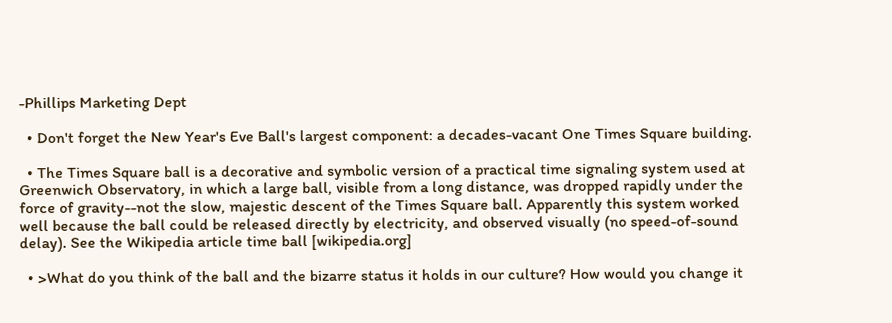-Phillips Marketing Dept

  • Don't forget the New Year's Eve Ball's largest component: a decades-vacant One Times Square building.

  • The Times Square ball is a decorative and symbolic version of a practical time signaling system used at Greenwich Observatory, in which a large ball, visible from a long distance, was dropped rapidly under the force of gravity--not the slow, majestic descent of the Times Square ball. Apparently this system worked well because the ball could be released directly by electricity, and observed visually (no speed-of-sound delay). See the Wikipedia article time ball [wikipedia.org]

  • >What do you think of the ball and the bizarre status it holds in our culture? How would you change it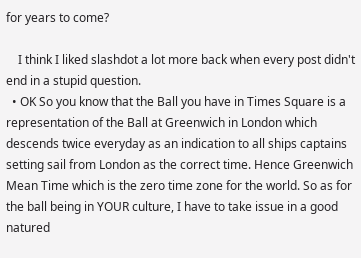for years to come?

    I think I liked slashdot a lot more back when every post didn't end in a stupid question.
  • OK So you know that the Ball you have in Times Square is a representation of the Ball at Greenwich in London which descends twice everyday as an indication to all ships captains setting sail from London as the correct time. Hence Greenwich Mean Time which is the zero time zone for the world. So as for the ball being in YOUR culture, I have to take issue in a good natured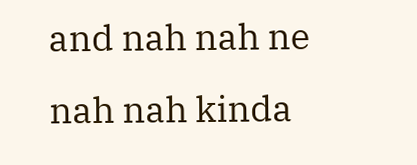and nah nah ne nah nah kinda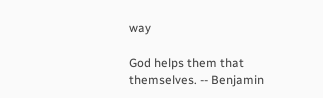way

God helps them that themselves. -- Benjamin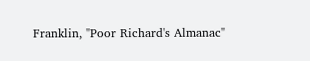Franklin, "Poor Richard's Almanac"